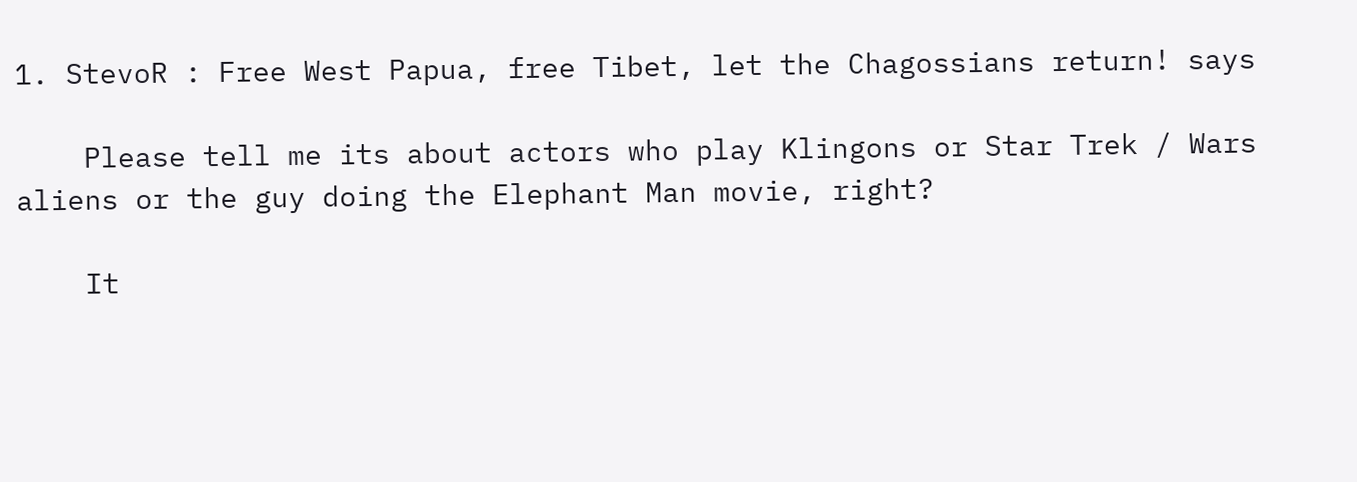1. StevoR : Free West Papua, free Tibet, let the Chagossians return! says

    Please tell me its about actors who play Klingons or Star Trek / Wars aliens or the guy doing the Elephant Man movie, right?

    It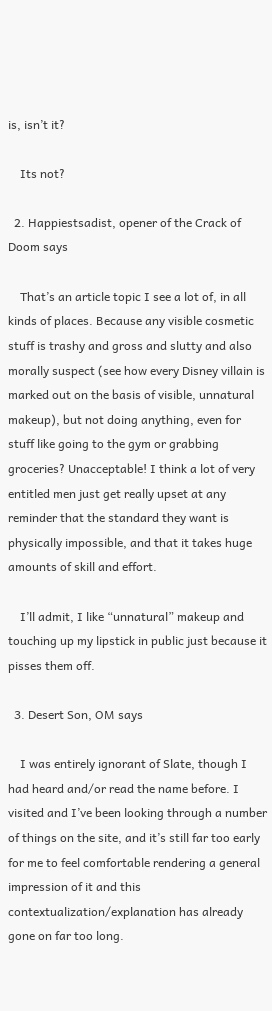is, isn’t it?

    Its not?

  2. Happiestsadist, opener of the Crack of Doom says

    That’s an article topic I see a lot of, in all kinds of places. Because any visible cosmetic stuff is trashy and gross and slutty and also morally suspect (see how every Disney villain is marked out on the basis of visible, unnatural makeup), but not doing anything, even for stuff like going to the gym or grabbing groceries? Unacceptable! I think a lot of very entitled men just get really upset at any reminder that the standard they want is physically impossible, and that it takes huge amounts of skill and effort.

    I’ll admit, I like “unnatural” makeup and touching up my lipstick in public just because it pisses them off.

  3. Desert Son, OM says

    I was entirely ignorant of Slate, though I had heard and/or read the name before. I visited and I’ve been looking through a number of things on the site, and it’s still far too early for me to feel comfortable rendering a general impression of it and this contextualization/explanation has already gone on far too long.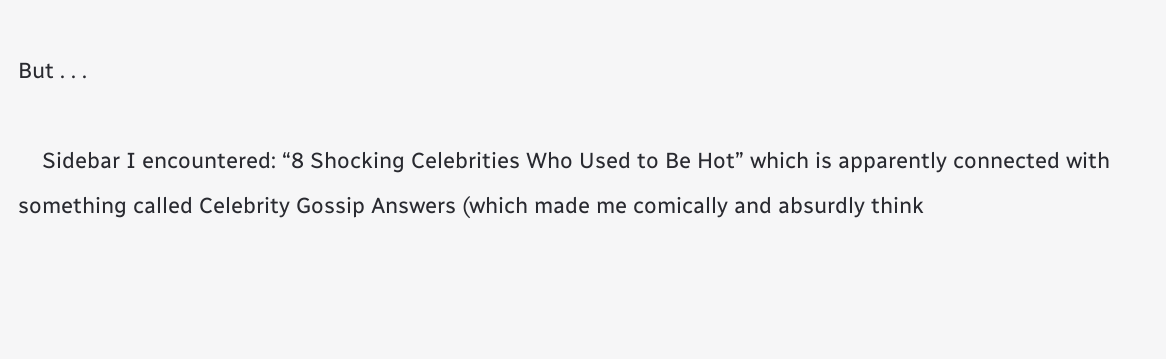But . . .

    Sidebar I encountered: “8 Shocking Celebrities Who Used to Be Hot” which is apparently connected with something called Celebrity Gossip Answers (which made me comically and absurdly think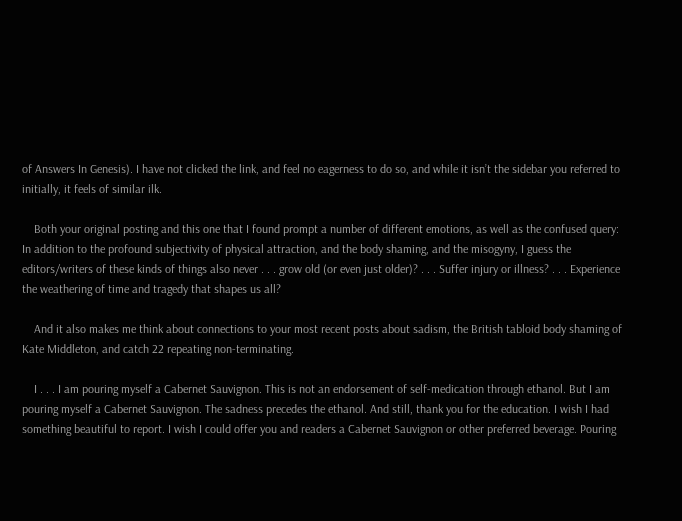of Answers In Genesis). I have not clicked the link, and feel no eagerness to do so, and while it isn’t the sidebar you referred to initially, it feels of similar ilk.

    Both your original posting and this one that I found prompt a number of different emotions, as well as the confused query: In addition to the profound subjectivity of physical attraction, and the body shaming, and the misogyny, I guess the editors/writers of these kinds of things also never . . . grow old (or even just older)? . . . Suffer injury or illness? . . . Experience the weathering of time and tragedy that shapes us all?

    And it also makes me think about connections to your most recent posts about sadism, the British tabloid body shaming of Kate Middleton, and catch 22 repeating non-terminating.

    I . . . I am pouring myself a Cabernet Sauvignon. This is not an endorsement of self-medication through ethanol. But I am pouring myself a Cabernet Sauvignon. The sadness precedes the ethanol. And still, thank you for the education. I wish I had something beautiful to report. I wish I could offer you and readers a Cabernet Sauvignon or other preferred beverage. Pouring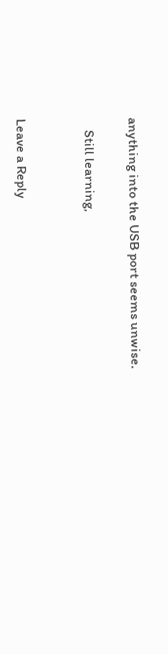anything into the USB port seems unwise.

    Still learning,


Leave a Reply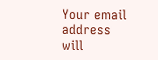Your email address will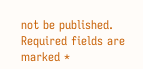not be published. Required fields are marked *